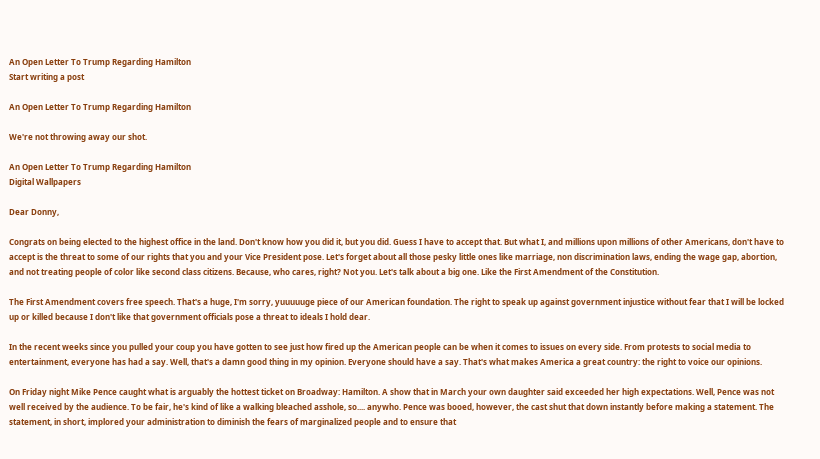An Open Letter To Trump Regarding Hamilton
Start writing a post

An Open Letter To Trump Regarding Hamilton

We're not throwing away our shot.

An Open Letter To Trump Regarding Hamilton
Digital Wallpapers

Dear Donny,

Congrats on being elected to the highest office in the land. Don't know how you did it, but you did. Guess I have to accept that. But what I, and millions upon millions of other Americans, don't have to accept is the threat to some of our rights that you and your Vice President pose. Let's forget about all those pesky little ones like marriage, non discrimination laws, ending the wage gap, abortion, and not treating people of color like second class citizens. Because, who cares, right? Not you. Let's talk about a big one. Like the First Amendment of the Constitution.

The First Amendment covers free speech. That's a huge, I'm sorry, yuuuuuge piece of our American foundation. The right to speak up against government injustice without fear that I will be locked up or killed because I don't like that government officials pose a threat to ideals I hold dear.

In the recent weeks since you pulled your coup you have gotten to see just how fired up the American people can be when it comes to issues on every side. From protests to social media to entertainment, everyone has had a say. Well, that's a damn good thing in my opinion. Everyone should have a say. That's what makes America a great country: the right to voice our opinions.

On Friday night Mike Pence caught what is arguably the hottest ticket on Broadway: Hamilton. A show that in March your own daughter said exceeded her high expectations. Well, Pence was not well received by the audience. To be fair, he's kind of like a walking bleached asshole, so.... anywho. Pence was booed, however, the cast shut that down instantly before making a statement. The statement, in short, implored your administration to diminish the fears of marginalized people and to ensure that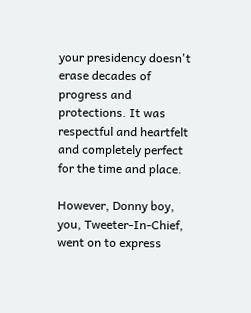your presidency doesn't erase decades of progress and protections. It was respectful and heartfelt and completely perfect for the time and place.

However, Donny boy, you, Tweeter-In-Chief, went on to express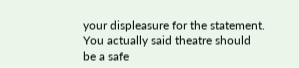your displeasure for the statement. You actually said theatre should be a safe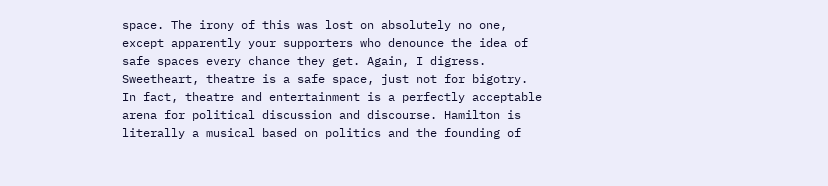space. The irony of this was lost on absolutely no one, except apparently your supporters who denounce the idea of safe spaces every chance they get. Again, I digress. Sweetheart, theatre is a safe space, just not for bigotry. In fact, theatre and entertainment is a perfectly acceptable arena for political discussion and discourse. Hamilton is literally a musical based on politics and the founding of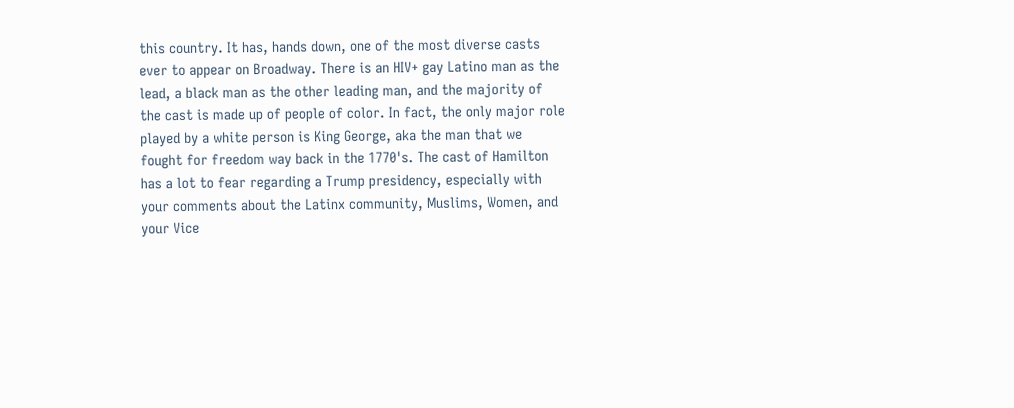this country. It has, hands down, one of the most diverse casts ever to appear on Broadway. There is an HIV+ gay Latino man as the lead, a black man as the other leading man, and the majority of the cast is made up of people of color. In fact, the only major role played by a white person is King George, aka the man that we fought for freedom way back in the 1770's. The cast of Hamilton has a lot to fear regarding a Trump presidency, especially with your comments about the Latinx community, Muslims, Women, and your Vice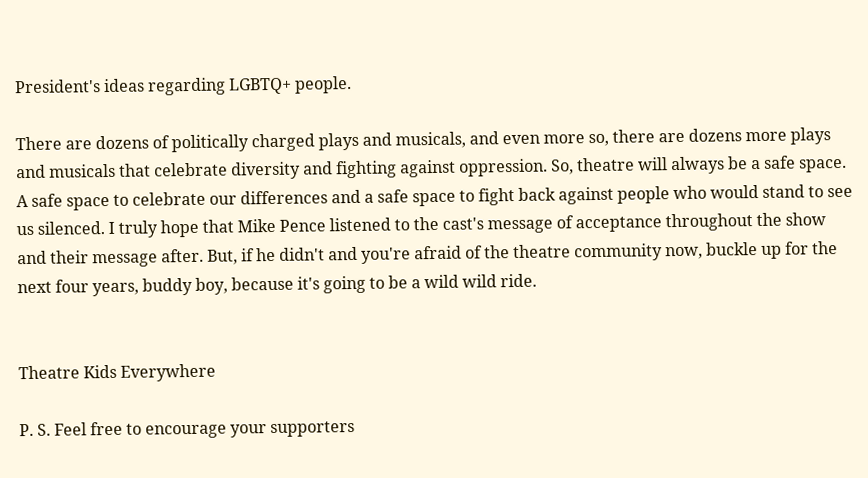President's ideas regarding LGBTQ+ people.

There are dozens of politically charged plays and musicals, and even more so, there are dozens more plays and musicals that celebrate diversity and fighting against oppression. So, theatre will always be a safe space. A safe space to celebrate our differences and a safe space to fight back against people who would stand to see us silenced. I truly hope that Mike Pence listened to the cast's message of acceptance throughout the show and their message after. But, if he didn't and you're afraid of the theatre community now, buckle up for the next four years, buddy boy, because it's going to be a wild wild ride.


Theatre Kids Everywhere

P. S. Feel free to encourage your supporters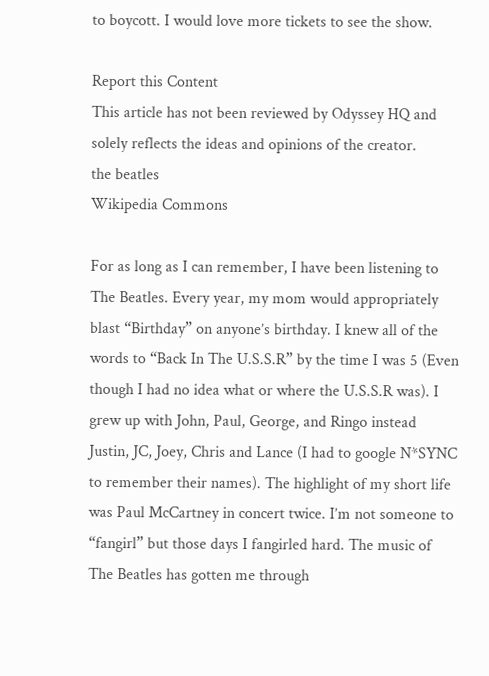to boycott. I would love more tickets to see the show.

Report this Content
This article has not been reviewed by Odyssey HQ and solely reflects the ideas and opinions of the creator.
the beatles
Wikipedia Commons

For as long as I can remember, I have been listening to The Beatles. Every year, my mom would appropriately blast “Birthday” on anyone’s birthday. I knew all of the words to “Back In The U.S.S.R” by the time I was 5 (Even though I had no idea what or where the U.S.S.R was). I grew up with John, Paul, George, and Ringo instead Justin, JC, Joey, Chris and Lance (I had to google N*SYNC to remember their names). The highlight of my short life was Paul McCartney in concert twice. I’m not someone to “fangirl” but those days I fangirled hard. The music of The Beatles has gotten me through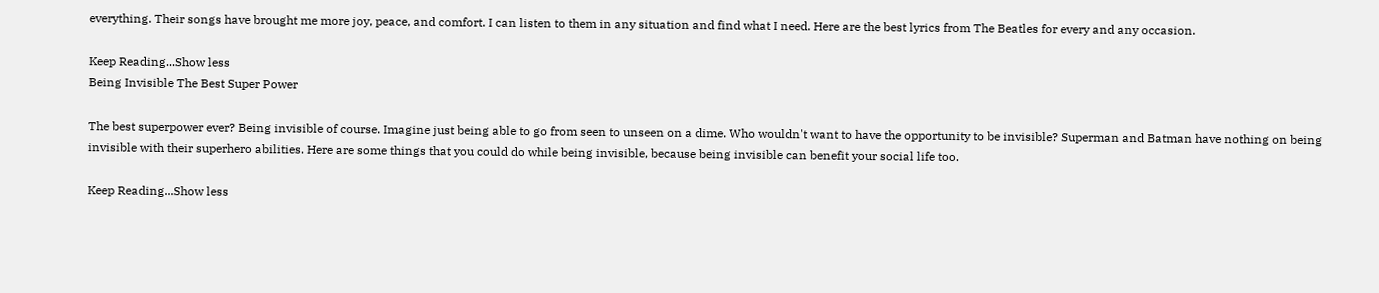everything. Their songs have brought me more joy, peace, and comfort. I can listen to them in any situation and find what I need. Here are the best lyrics from The Beatles for every and any occasion.

Keep Reading...Show less
Being Invisible The Best Super Power

The best superpower ever? Being invisible of course. Imagine just being able to go from seen to unseen on a dime. Who wouldn't want to have the opportunity to be invisible? Superman and Batman have nothing on being invisible with their superhero abilities. Here are some things that you could do while being invisible, because being invisible can benefit your social life too.

Keep Reading...Show less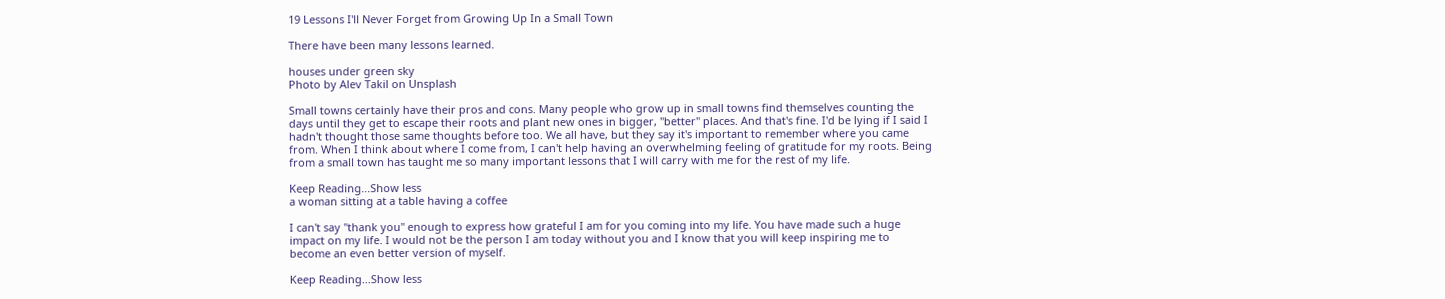19 Lessons I'll Never Forget from Growing Up In a Small Town

There have been many lessons learned.

houses under green sky
Photo by Alev Takil on Unsplash

Small towns certainly have their pros and cons. Many people who grow up in small towns find themselves counting the days until they get to escape their roots and plant new ones in bigger, "better" places. And that's fine. I'd be lying if I said I hadn't thought those same thoughts before too. We all have, but they say it's important to remember where you came from. When I think about where I come from, I can't help having an overwhelming feeling of gratitude for my roots. Being from a small town has taught me so many important lessons that I will carry with me for the rest of my life.

Keep Reading...Show less
a woman sitting at a table having a coffee

I can't say "thank you" enough to express how grateful I am for you coming into my life. You have made such a huge impact on my life. I would not be the person I am today without you and I know that you will keep inspiring me to become an even better version of myself.

Keep Reading...Show less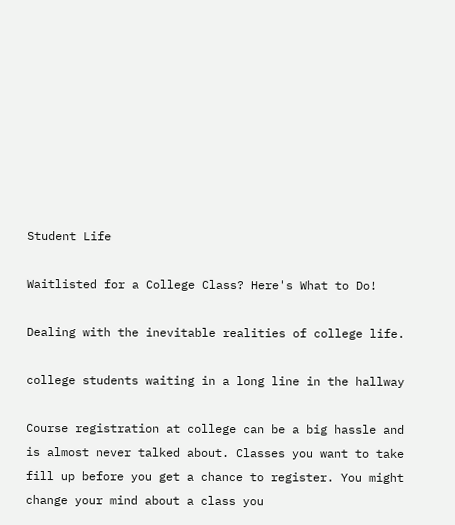Student Life

Waitlisted for a College Class? Here's What to Do!

Dealing with the inevitable realities of college life.

college students waiting in a long line in the hallway

Course registration at college can be a big hassle and is almost never talked about. Classes you want to take fill up before you get a chance to register. You might change your mind about a class you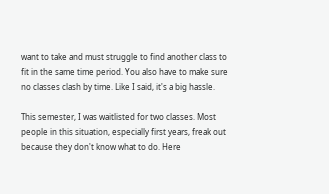want to take and must struggle to find another class to fit in the same time period. You also have to make sure no classes clash by time. Like I said, it's a big hassle.

This semester, I was waitlisted for two classes. Most people in this situation, especially first years, freak out because they don't know what to do. Here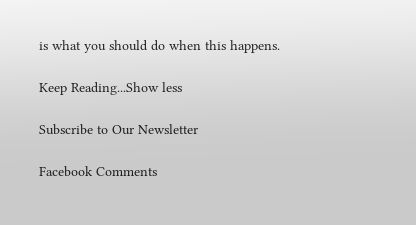is what you should do when this happens.

Keep Reading...Show less

Subscribe to Our Newsletter

Facebook Comments